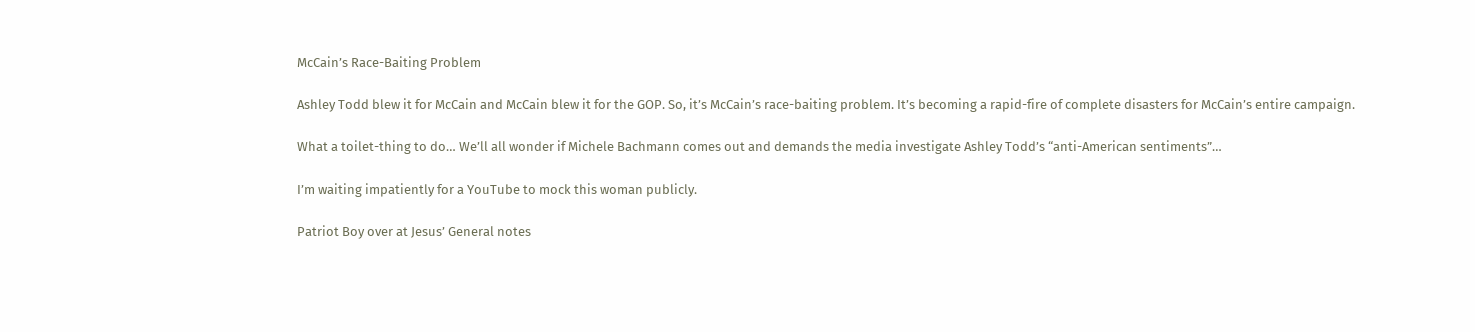McCain’s Race-Baiting Problem

Ashley Todd blew it for McCain and McCain blew it for the GOP. So, it’s McCain’s race-baiting problem. It’s becoming a rapid-fire of complete disasters for McCain’s entire campaign.

What a toilet-thing to do… We’ll all wonder if Michele Bachmann comes out and demands the media investigate Ashley Todd’s “anti-American sentiments”…

I’m waiting impatiently for a YouTube to mock this woman publicly.

Patriot Boy over at Jesus’ General notes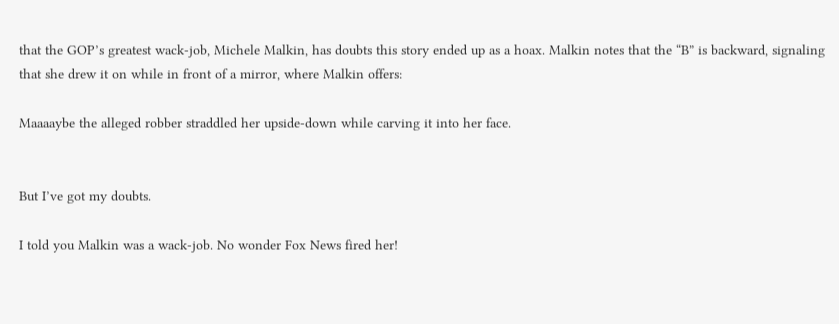that the GOP’s greatest wack-job, Michele Malkin, has doubts this story ended up as a hoax. Malkin notes that the “B” is backward, signaling that she drew it on while in front of a mirror, where Malkin offers:

Maaaaybe the alleged robber straddled her upside-down while carving it into her face.


But I’ve got my doubts.

I told you Malkin was a wack-job. No wonder Fox News fired her!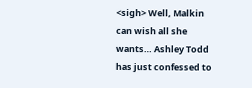<sigh> Well, Malkin can wish all she wants… Ashley Todd has just confessed to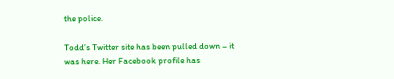the police.

Todd’s Twitter site has been pulled down – it was here. Her Facebook profile has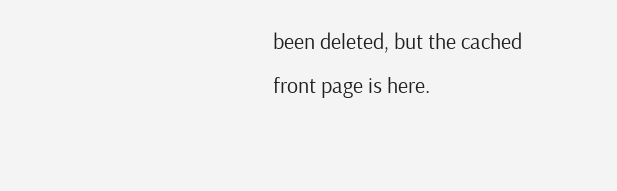been deleted, but the cached front page is here.